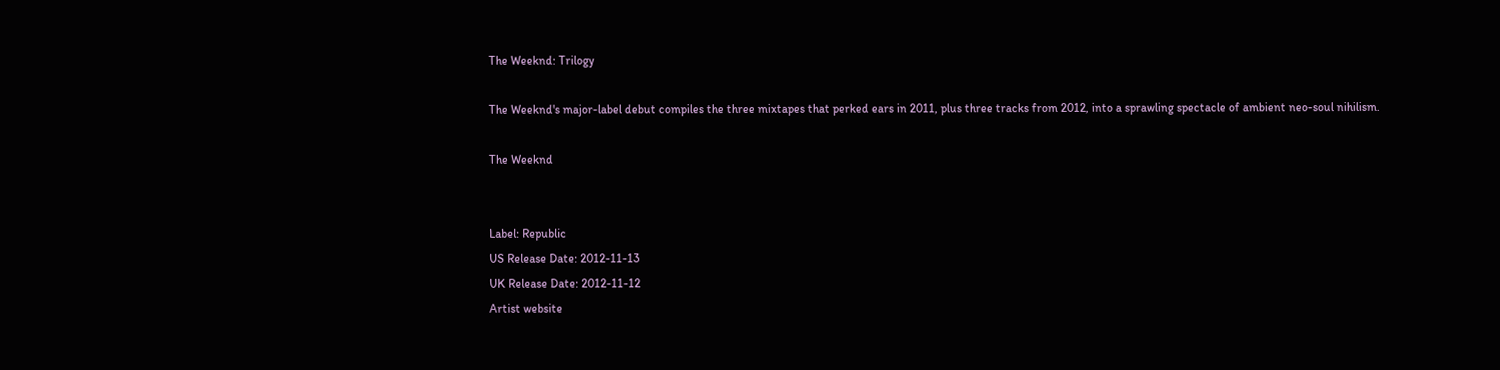The Weeknd: Trilogy

The Weeknd's major-label debut compiles the three mixtapes that perked ears in 2011, plus three tracks from 2012, into a sprawling spectacle of ambient neo-soul nihilism.

The Weeknd


Label: Republic
US Release Date: 2012-11-13
UK Release Date: 2012-11-12
Artist website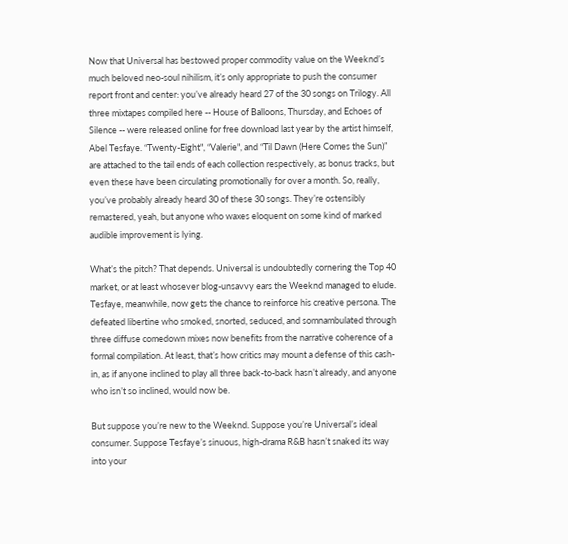Now that Universal has bestowed proper commodity value on the Weeknd’s much beloved neo-soul nihilism, it’s only appropriate to push the consumer report front and center: you’ve already heard 27 of the 30 songs on Trilogy. All three mixtapes compiled here -- House of Balloons, Thursday, and Echoes of Silence -- were released online for free download last year by the artist himself, Abel Tesfaye. “Twenty-Eight", “Valerie", and “Til Dawn (Here Comes the Sun)” are attached to the tail ends of each collection respectively, as bonus tracks, but even these have been circulating promotionally for over a month. So, really, you’ve probably already heard 30 of these 30 songs. They’re ostensibly remastered, yeah, but anyone who waxes eloquent on some kind of marked audible improvement is lying.

What’s the pitch? That depends. Universal is undoubtedly cornering the Top 40 market, or at least whosever blog-unsavvy ears the Weeknd managed to elude. Tesfaye, meanwhile, now gets the chance to reinforce his creative persona. The defeated libertine who smoked, snorted, seduced, and somnambulated through three diffuse comedown mixes now benefits from the narrative coherence of a formal compilation. At least, that’s how critics may mount a defense of this cash-in, as if anyone inclined to play all three back-to-back hasn’t already, and anyone who isn’t so inclined, would now be.

But suppose you’re new to the Weeknd. Suppose you’re Universal’s ideal consumer. Suppose Tesfaye’s sinuous, high-drama R&B hasn’t snaked its way into your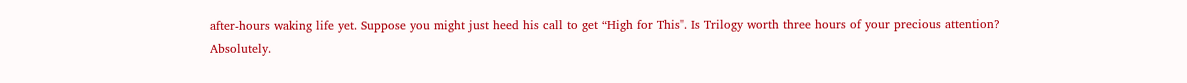after-hours waking life yet. Suppose you might just heed his call to get “High for This". Is Trilogy worth three hours of your precious attention? Absolutely.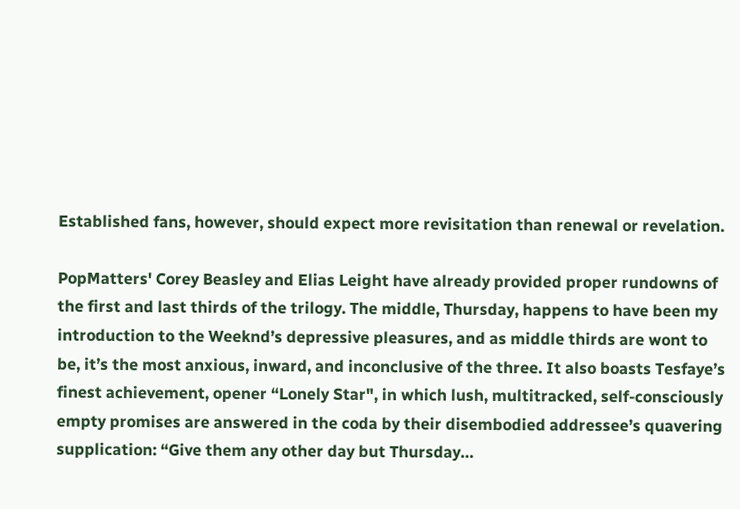Established fans, however, should expect more revisitation than renewal or revelation.

PopMatters' Corey Beasley and Elias Leight have already provided proper rundowns of the first and last thirds of the trilogy. The middle, Thursday, happens to have been my introduction to the Weeknd’s depressive pleasures, and as middle thirds are wont to be, it’s the most anxious, inward, and inconclusive of the three. It also boasts Tesfaye’s finest achievement, opener “Lonely Star", in which lush, multitracked, self-consciously empty promises are answered in the coda by their disembodied addressee’s quavering supplication: “Give them any other day but Thursday…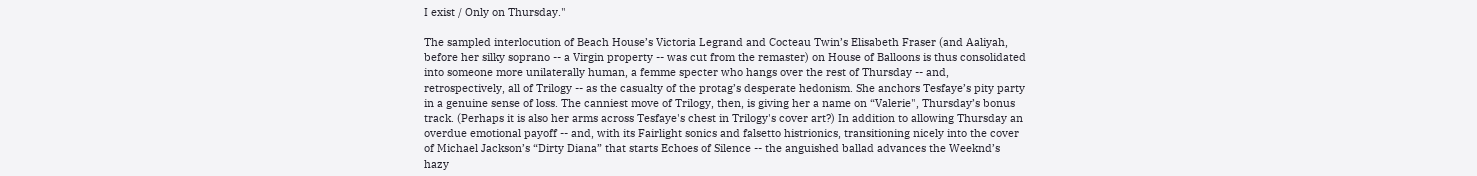I exist / Only on Thursday."

The sampled interlocution of Beach House’s Victoria Legrand and Cocteau Twin’s Elisabeth Fraser (and Aaliyah, before her silky soprano -- a Virgin property -- was cut from the remaster) on House of Balloons is thus consolidated into someone more unilaterally human, a femme specter who hangs over the rest of Thursday -- and, retrospectively, all of Trilogy -- as the casualty of the protag’s desperate hedonism. She anchors Tesfaye’s pity party in a genuine sense of loss. The canniest move of Trilogy, then, is giving her a name on “Valerie", Thursday’s bonus track. (Perhaps it is also her arms across Tesfaye's chest in Trilogy's cover art?) In addition to allowing Thursday an overdue emotional payoff -- and, with its Fairlight sonics and falsetto histrionics, transitioning nicely into the cover of Michael Jackson’s “Dirty Diana” that starts Echoes of Silence -- the anguished ballad advances the Weeknd’s hazy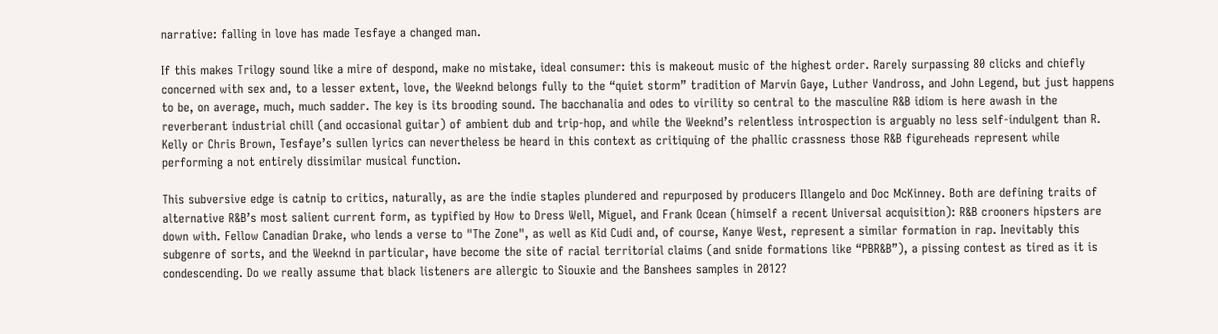narrative: falling in love has made Tesfaye a changed man.

If this makes Trilogy sound like a mire of despond, make no mistake, ideal consumer: this is makeout music of the highest order. Rarely surpassing 80 clicks and chiefly concerned with sex and, to a lesser extent, love, the Weeknd belongs fully to the “quiet storm” tradition of Marvin Gaye, Luther Vandross, and John Legend, but just happens to be, on average, much, much sadder. The key is its brooding sound. The bacchanalia and odes to virility so central to the masculine R&B idiom is here awash in the reverberant industrial chill (and occasional guitar) of ambient dub and trip-hop, and while the Weeknd’s relentless introspection is arguably no less self-indulgent than R. Kelly or Chris Brown, Tesfaye’s sullen lyrics can nevertheless be heard in this context as critiquing of the phallic crassness those R&B figureheads represent while performing a not entirely dissimilar musical function.

This subversive edge is catnip to critics, naturally, as are the indie staples plundered and repurposed by producers Illangelo and Doc McKinney. Both are defining traits of alternative R&B’s most salient current form, as typified by How to Dress Well, Miguel, and Frank Ocean (himself a recent Universal acquisition): R&B crooners hipsters are down with. Fellow Canadian Drake, who lends a verse to "The Zone", as well as Kid Cudi and, of course, Kanye West, represent a similar formation in rap. Inevitably this subgenre of sorts, and the Weeknd in particular, have become the site of racial territorial claims (and snide formations like “PBR&B”), a pissing contest as tired as it is condescending. Do we really assume that black listeners are allergic to Siouxie and the Banshees samples in 2012?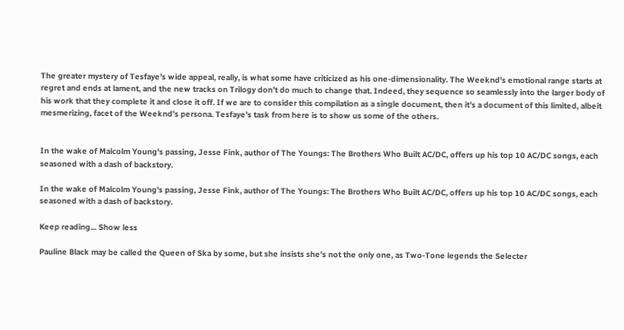The greater mystery of Tesfaye’s wide appeal, really, is what some have criticized as his one-dimensionality. The Weeknd’s emotional range starts at regret and ends at lament, and the new tracks on Trilogy don’t do much to change that. Indeed, they sequence so seamlessly into the larger body of his work that they complete it and close it off. If we are to consider this compilation as a single document, then it’s a document of this limited, albeit mesmerizing, facet of the Weeknd’s persona. Tesfaye’s task from here is to show us some of the others.


In the wake of Malcolm Young's passing, Jesse Fink, author of The Youngs: The Brothers Who Built AC/DC, offers up his top 10 AC/DC songs, each seasoned with a dash of backstory.

In the wake of Malcolm Young's passing, Jesse Fink, author of The Youngs: The Brothers Who Built AC/DC, offers up his top 10 AC/DC songs, each seasoned with a dash of backstory.

Keep reading... Show less

Pauline Black may be called the Queen of Ska by some, but she insists she's not the only one, as Two-Tone legends the Selecter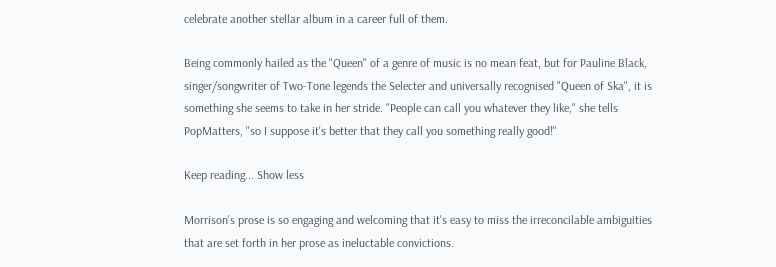celebrate another stellar album in a career full of them.

Being commonly hailed as the "Queen" of a genre of music is no mean feat, but for Pauline Black, singer/songwriter of Two-Tone legends the Selecter and universally recognised "Queen of Ska", it is something she seems to take in her stride. "People can call you whatever they like," she tells PopMatters, "so I suppose it's better that they call you something really good!"

Keep reading... Show less

Morrison's prose is so engaging and welcoming that it's easy to miss the irreconcilable ambiguities that are set forth in her prose as ineluctable convictions.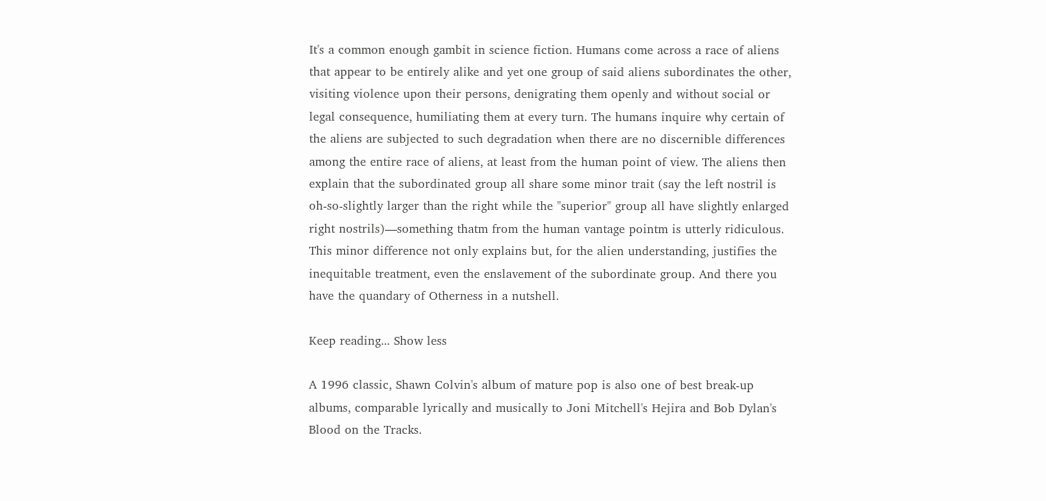It's a common enough gambit in science fiction. Humans come across a race of aliens that appear to be entirely alike and yet one group of said aliens subordinates the other, visiting violence upon their persons, denigrating them openly and without social or legal consequence, humiliating them at every turn. The humans inquire why certain of the aliens are subjected to such degradation when there are no discernible differences among the entire race of aliens, at least from the human point of view. The aliens then explain that the subordinated group all share some minor trait (say the left nostril is oh-so-slightly larger than the right while the "superior" group all have slightly enlarged right nostrils)—something thatm from the human vantage pointm is utterly ridiculous. This minor difference not only explains but, for the alien understanding, justifies the inequitable treatment, even the enslavement of the subordinate group. And there you have the quandary of Otherness in a nutshell.

Keep reading... Show less

A 1996 classic, Shawn Colvin's album of mature pop is also one of best break-up albums, comparable lyrically and musically to Joni Mitchell's Hejira and Bob Dylan's Blood on the Tracks.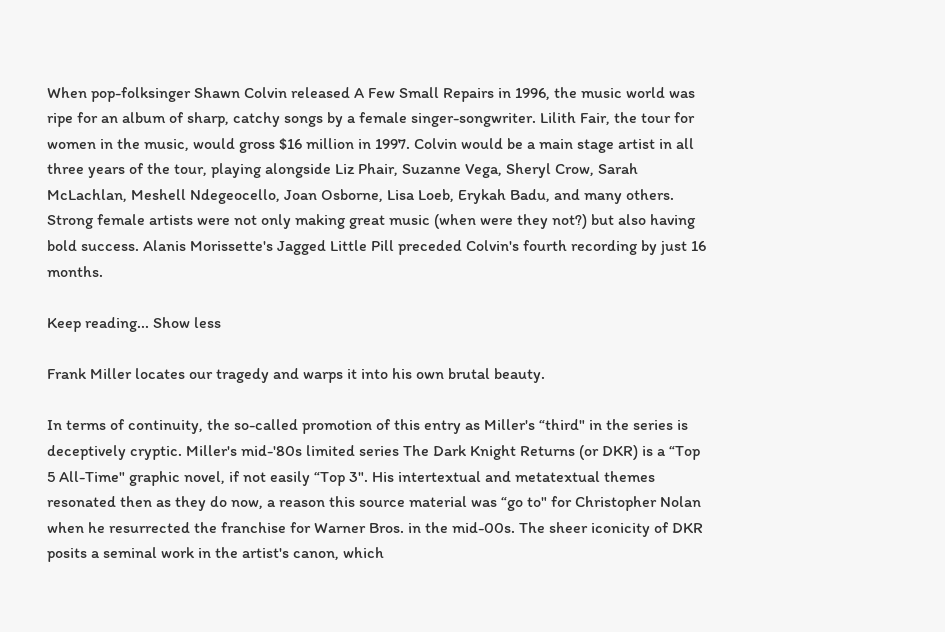When pop-folksinger Shawn Colvin released A Few Small Repairs in 1996, the music world was ripe for an album of sharp, catchy songs by a female singer-songwriter. Lilith Fair, the tour for women in the music, would gross $16 million in 1997. Colvin would be a main stage artist in all three years of the tour, playing alongside Liz Phair, Suzanne Vega, Sheryl Crow, Sarah McLachlan, Meshell Ndegeocello, Joan Osborne, Lisa Loeb, Erykah Badu, and many others. Strong female artists were not only making great music (when were they not?) but also having bold success. Alanis Morissette's Jagged Little Pill preceded Colvin's fourth recording by just 16 months.

Keep reading... Show less

Frank Miller locates our tragedy and warps it into his own brutal beauty.

In terms of continuity, the so-called promotion of this entry as Miller's “third" in the series is deceptively cryptic. Miller's mid-'80s limited series The Dark Knight Returns (or DKR) is a “Top 5 All-Time" graphic novel, if not easily “Top 3". His intertextual and metatextual themes resonated then as they do now, a reason this source material was “go to" for Christopher Nolan when he resurrected the franchise for Warner Bros. in the mid-00s. The sheer iconicity of DKR posits a seminal work in the artist's canon, which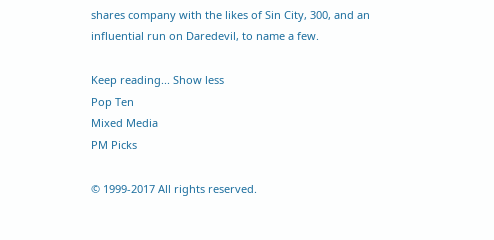shares company with the likes of Sin City, 300, and an influential run on Daredevil, to name a few.

Keep reading... Show less
Pop Ten
Mixed Media
PM Picks

© 1999-2017 All rights reserved.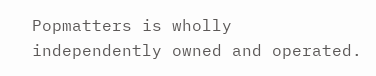Popmatters is wholly independently owned and operated.